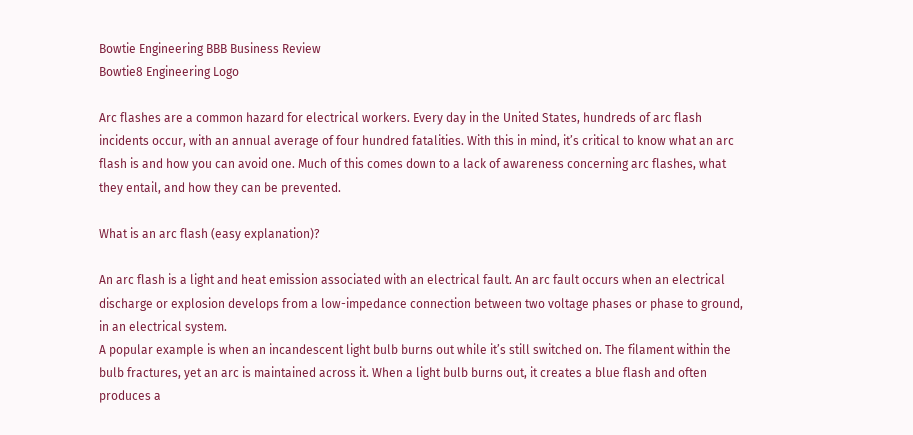Bowtie Engineering BBB Business Review
Bowtie8 Engineering Logo

Arc flashes are a common hazard for electrical workers. Every day in the United States, hundreds of arc flash incidents occur, with an annual average of four hundred fatalities. With this in mind, it’s critical to know what an arc flash is and how you can avoid one. Much of this comes down to a lack of awareness concerning arc flashes, what they entail, and how they can be prevented.

What is an arc flash (easy explanation)?

An arc flash is a light and heat emission associated with an electrical fault. An arc fault occurs when an electrical discharge or explosion develops from a low-impedance connection between two voltage phases or phase to ground, in an electrical system.
A popular example is when an incandescent light bulb burns out while it’s still switched on. The filament within the bulb fractures, yet an arc is maintained across it. When a light bulb burns out, it creates a blue flash and often produces a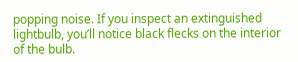popping noise. If you inspect an extinguished lightbulb, you’ll notice black flecks on the interior of the bulb.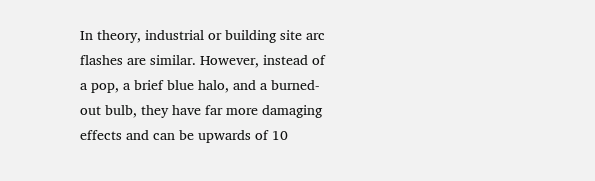In theory, industrial or building site arc flashes are similar. However, instead of a pop, a brief blue halo, and a burned-out bulb, they have far more damaging effects and can be upwards of 10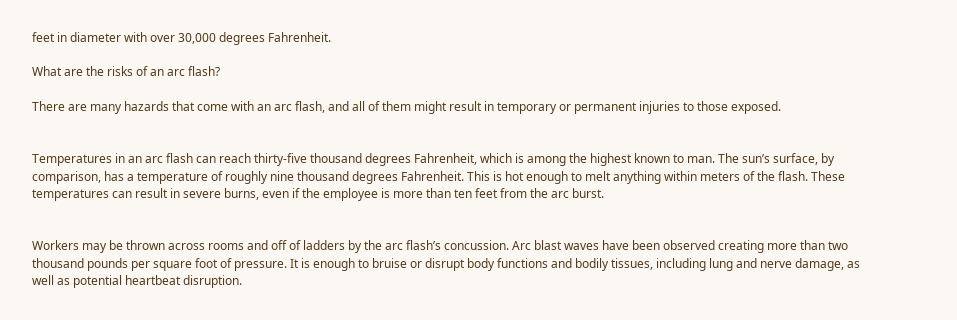feet in diameter with over 30,000 degrees Fahrenheit.

What are the risks of an arc flash?

There are many hazards that come with an arc flash, and all of them might result in temporary or permanent injuries to those exposed.


Temperatures in an arc flash can reach thirty-five thousand degrees Fahrenheit, which is among the highest known to man. The sun’s surface, by comparison, has a temperature of roughly nine thousand degrees Fahrenheit. This is hot enough to melt anything within meters of the flash. These temperatures can result in severe burns, even if the employee is more than ten feet from the arc burst.


Workers may be thrown across rooms and off of ladders by the arc flash’s concussion. Arc blast waves have been observed creating more than two thousand pounds per square foot of pressure. It is enough to bruise or disrupt body functions and bodily tissues, including lung and nerve damage, as well as potential heartbeat disruption.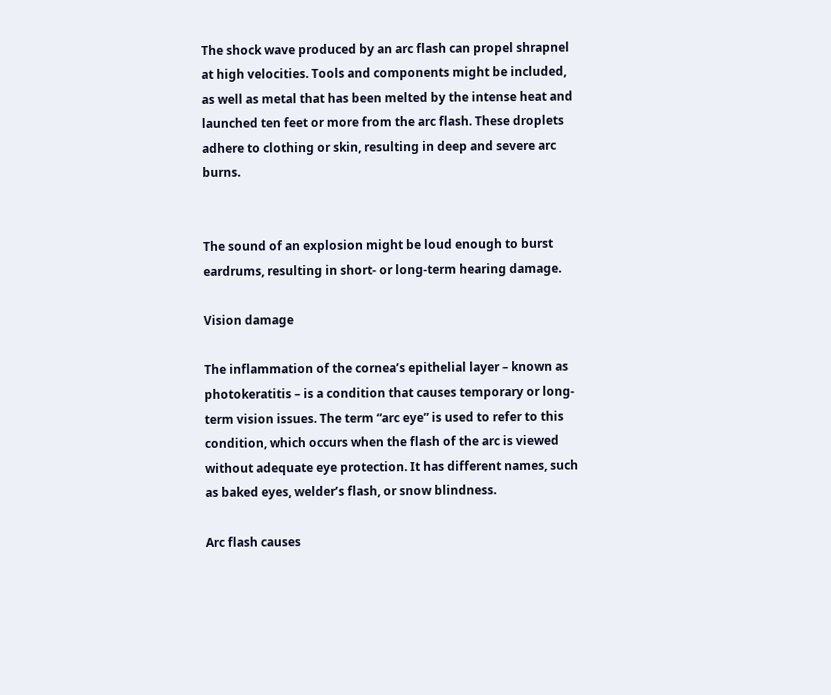The shock wave produced by an arc flash can propel shrapnel at high velocities. Tools and components might be included, as well as metal that has been melted by the intense heat and launched ten feet or more from the arc flash. These droplets adhere to clothing or skin, resulting in deep and severe arc burns.


The sound of an explosion might be loud enough to burst eardrums, resulting in short- or long-term hearing damage.

Vision damage

The inflammation of the cornea’s epithelial layer – known as photokeratitis – is a condition that causes temporary or long-term vision issues. The term “arc eye” is used to refer to this condition, which occurs when the flash of the arc is viewed without adequate eye protection. It has different names, such as baked eyes, welder’s flash, or snow blindness.

Arc flash causes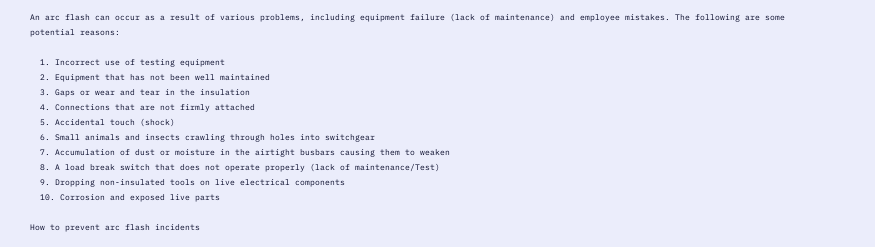An arc flash can occur as a result of various problems, including equipment failure (lack of maintenance) and employee mistakes. The following are some potential reasons:

  1. Incorrect use of testing equipment
  2. Equipment that has not been well maintained
  3. Gaps or wear and tear in the insulation
  4. Connections that are not firmly attached
  5. Accidental touch (shock)
  6. Small animals and insects crawling through holes into switchgear
  7. Accumulation of dust or moisture in the airtight busbars causing them to weaken
  8. A load break switch that does not operate properly (lack of maintenance/Test)
  9. Dropping non-insulated tools on live electrical components
  10. Corrosion and exposed live parts

How to prevent arc flash incidents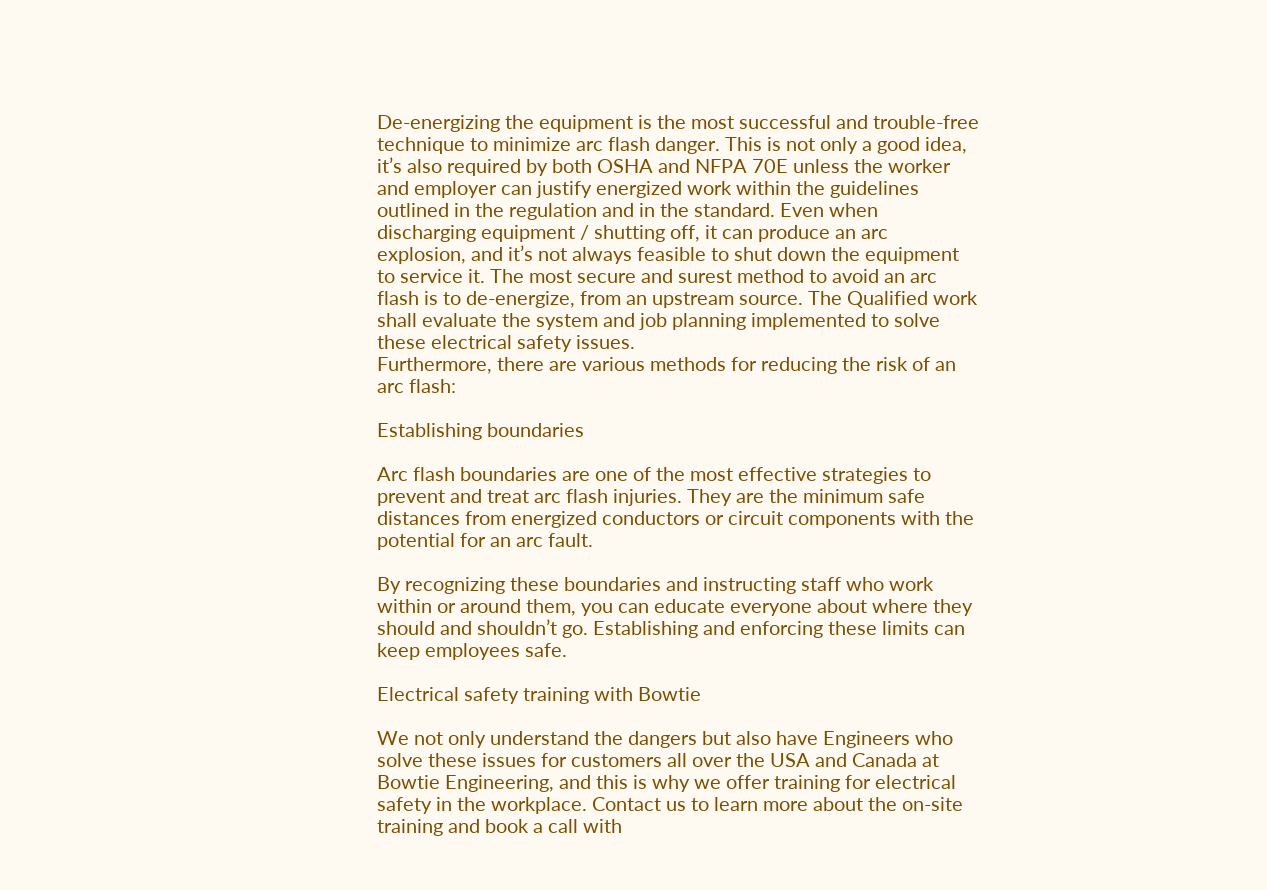De-energizing the equipment is the most successful and trouble-free technique to minimize arc flash danger. This is not only a good idea, it’s also required by both OSHA and NFPA 70E unless the worker and employer can justify energized work within the guidelines outlined in the regulation and in the standard. Even when discharging equipment / shutting off, it can produce an arc explosion, and it’s not always feasible to shut down the equipment to service it. The most secure and surest method to avoid an arc flash is to de-energize, from an upstream source. The Qualified work shall evaluate the system and job planning implemented to solve these electrical safety issues.
Furthermore, there are various methods for reducing the risk of an arc flash:

Establishing boundaries

Arc flash boundaries are one of the most effective strategies to prevent and treat arc flash injuries. They are the minimum safe distances from energized conductors or circuit components with the potential for an arc fault.

By recognizing these boundaries and instructing staff who work within or around them, you can educate everyone about where they should and shouldn’t go. Establishing and enforcing these limits can keep employees safe.

Electrical safety training with Bowtie

We not only understand the dangers but also have Engineers who solve these issues for customers all over the USA and Canada at Bowtie Engineering, and this is why we offer training for electrical safety in the workplace. Contact us to learn more about the on-site training and book a call with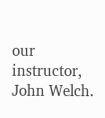our instructor, John Welch.